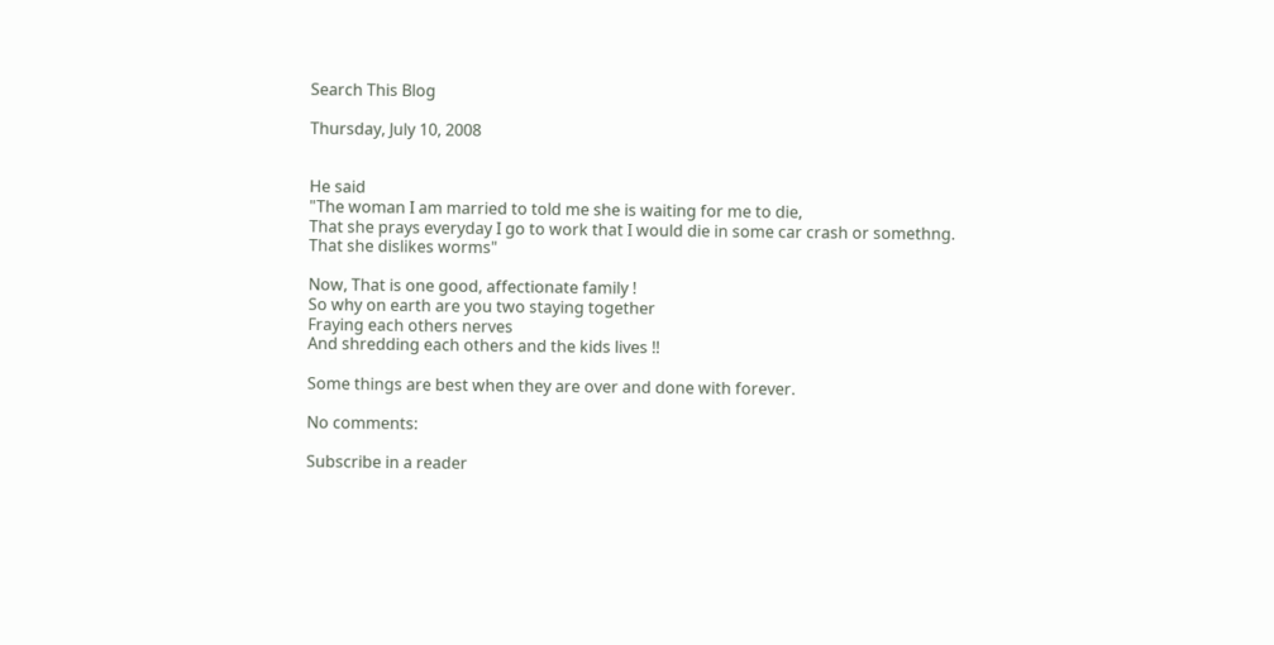Search This Blog

Thursday, July 10, 2008


He said
"The woman I am married to told me she is waiting for me to die,
That she prays everyday I go to work that I would die in some car crash or somethng.
That she dislikes worms"

Now, That is one good, affectionate family !
So why on earth are you two staying together
Fraying each others nerves
And shredding each others and the kids lives !!

Some things are best when they are over and done with forever.

No comments:

Subscribe in a reader